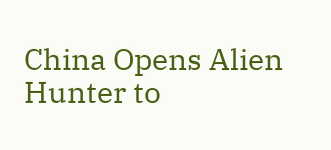China Opens Alien Hunter to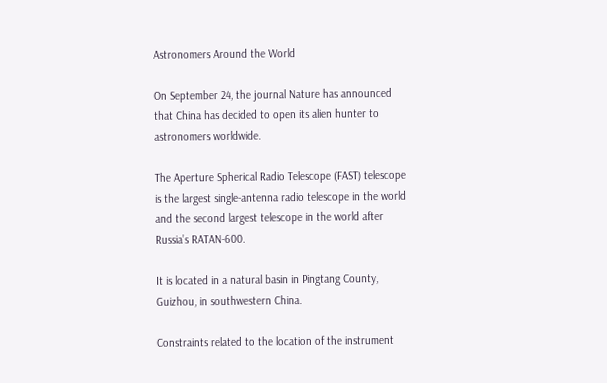Astronomers Around the World

On September 24, the journal Nature has announced that China has decided to open its alien hunter to astronomers worldwide.

The Aperture Spherical Radio Telescope (FAST) telescope is the largest single-antenna radio telescope in the world and the second largest telescope in the world after Russia’s RATAN-600.

It is located in a natural basin in Pingtang County, Guizhou, in southwestern China.

Constraints related to the location of the instrument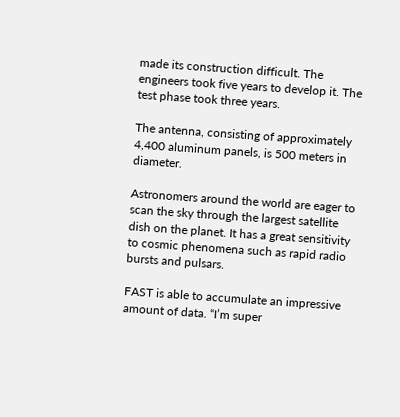made its construction difficult. The engineers took five years to develop it. The test phase took three years.

The antenna, consisting of approximately 4,400 aluminum panels, is 500 meters in diameter.

Astronomers around the world are eager to scan the sky through the largest satellite dish on the planet. It has a great sensitivity to cosmic phenomena such as rapid radio bursts and pulsars.

FAST is able to accumulate an impressive amount of data. “I’m super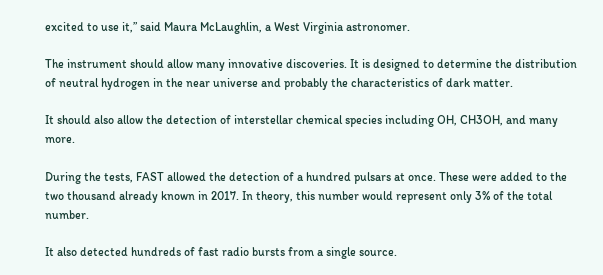excited to use it,” said Maura McLaughlin, a West Virginia astronomer.

The instrument should allow many innovative discoveries. It is designed to determine the distribution of neutral hydrogen in the near universe and probably the characteristics of dark matter.

It should also allow the detection of interstellar chemical species including OH, CH3OH, and many more.

During the tests, FAST allowed the detection of a hundred pulsars at once. These were added to the two thousand already known in 2017. In theory, this number would represent only 3% of the total number.

It also detected hundreds of fast radio bursts from a single source.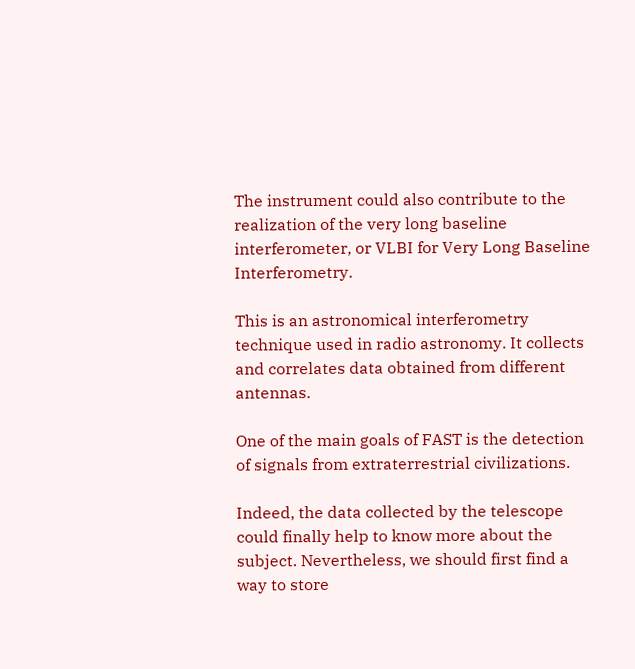The instrument could also contribute to the realization of the very long baseline interferometer, or VLBI for Very Long Baseline Interferometry.

This is an astronomical interferometry technique used in radio astronomy. It collects and correlates data obtained from different antennas.

One of the main goals of FAST is the detection of signals from extraterrestrial civilizations.

Indeed, the data collected by the telescope could finally help to know more about the subject. Nevertheless, we should first find a way to store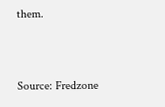them.



Source: Fredzone